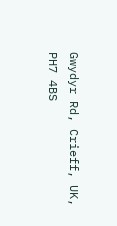Gwydyr Rd, Crieff, UK, PH7 4BS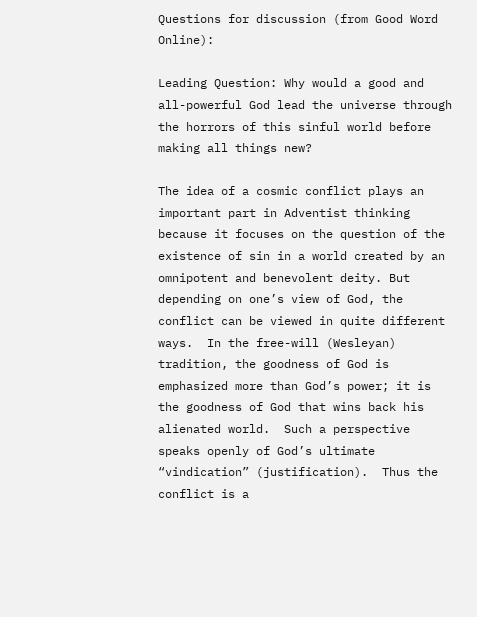Questions for discussion (from Good Word Online):

Leading Question: Why would a good and all-powerful God lead the universe through the horrors of this sinful world before making all things new?

The idea of a cosmic conflict plays an important part in Adventist thinking because it focuses on the question of the existence of sin in a world created by an omnipotent and benevolent deity. But depending on one’s view of God, the conflict can be viewed in quite different ways.  In the free-will (Wesleyan) tradition, the goodness of God is emphasized more than God’s power; it is the goodness of God that wins back his alienated world.  Such a perspective speaks openly of God’s ultimate “vindication” (justification).  Thus the conflict is a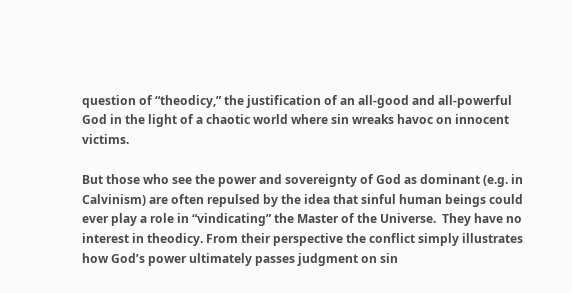question of “theodicy,” the justification of an all-good and all-powerful God in the light of a chaotic world where sin wreaks havoc on innocent victims.

But those who see the power and sovereignty of God as dominant (e.g. in Calvinism) are often repulsed by the idea that sinful human beings could ever play a role in “vindicating” the Master of the Universe.  They have no interest in theodicy. From their perspective the conflict simply illustrates how God’s power ultimately passes judgment on sin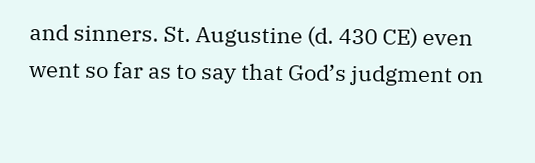and sinners. St. Augustine (d. 430 CE) even went so far as to say that God’s judgment on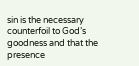sin is the necessary counterfoil to God’s goodness and that the presence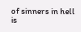of sinners in hell is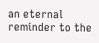an eternal reminder to the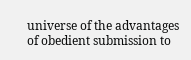universe of the advantages of obedient submission to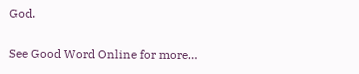God.

See Good Word Online for more…